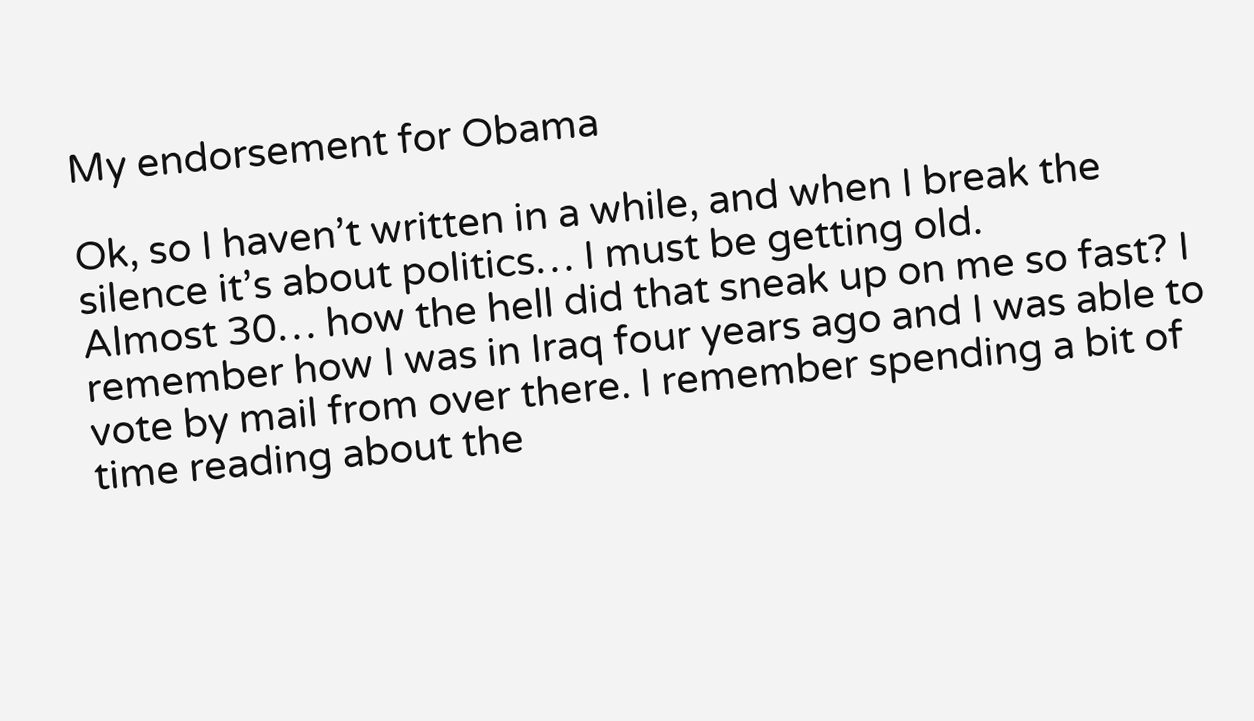My endorsement for Obama

Ok, so I haven’t written in a while, and when I break the silence it’s about politics… I must be getting old.
Almost 30… how the hell did that sneak up on me so fast? I remember how I was in Iraq four years ago and I was able to vote by mail from over there. I remember spending a bit of time reading about the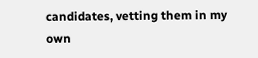candidates, vetting them in my own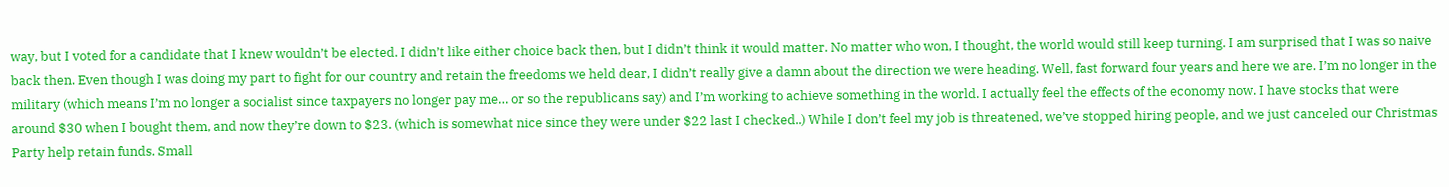way, but I voted for a candidate that I knew wouldn’t be elected. I didn’t like either choice back then, but I didn’t think it would matter. No matter who won, I thought, the world would still keep turning. I am surprised that I was so naive back then. Even though I was doing my part to fight for our country and retain the freedoms we held dear, I didn’t really give a damn about the direction we were heading. Well, fast forward four years and here we are. I’m no longer in the military (which means I’m no longer a socialist since taxpayers no longer pay me… or so the republicans say) and I’m working to achieve something in the world. I actually feel the effects of the economy now. I have stocks that were around $30 when I bought them, and now they’re down to $23. (which is somewhat nice since they were under $22 last I checked..) While I don’t feel my job is threatened, we’ve stopped hiring people, and we just canceled our Christmas Party help retain funds. Small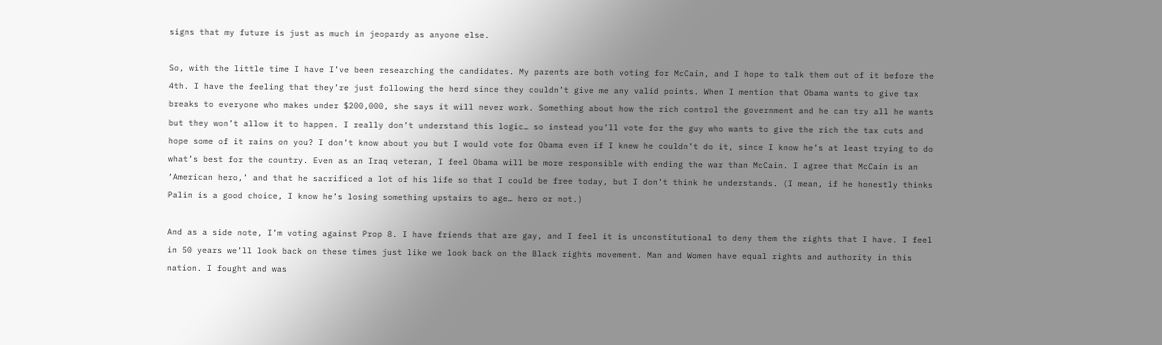signs that my future is just as much in jeopardy as anyone else.

So, with the little time I have I’ve been researching the candidates. My parents are both voting for McCain, and I hope to talk them out of it before the 4th. I have the feeling that they’re just following the herd since they couldn’t give me any valid points. When I mention that Obama wants to give tax breaks to everyone who makes under $200,000, she says it will never work. Something about how the rich control the government and he can try all he wants but they won’t allow it to happen. I really don’t understand this logic… so instead you’ll vote for the guy who wants to give the rich the tax cuts and hope some of it rains on you? I don’t know about you but I would vote for Obama even if I knew he couldn’t do it, since I know he’s at least trying to do what’s best for the country. Even as an Iraq veteran, I feel Obama will be more responsible with ending the war than McCain. I agree that McCain is an ‘American hero,’ and that he sacrificed a lot of his life so that I could be free today, but I don’t think he understands. (I mean, if he honestly thinks Palin is a good choice, I know he’s losing something upstairs to age… hero or not.)

And as a side note, I’m voting against Prop 8. I have friends that are gay, and I feel it is unconstitutional to deny them the rights that I have. I feel in 50 years we’ll look back on these times just like we look back on the Black rights movement. Man and Women have equal rights and authority in this nation. I fought and was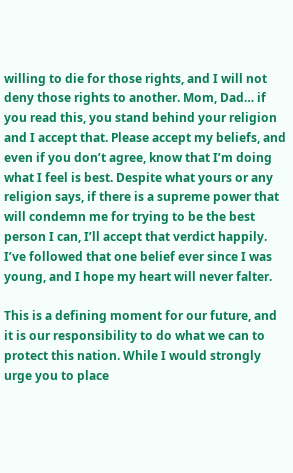willing to die for those rights, and I will not deny those rights to another. Mom, Dad… if you read this, you stand behind your religion and I accept that. Please accept my beliefs, and even if you don’t agree, know that I’m doing what I feel is best. Despite what yours or any religion says, if there is a supreme power that will condemn me for trying to be the best person I can, I’ll accept that verdict happily. I’ve followed that one belief ever since I was young, and I hope my heart will never falter.

This is a defining moment for our future, and it is our responsibility to do what we can to protect this nation. While I would strongly urge you to place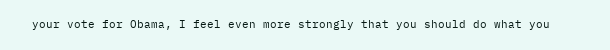your vote for Obama, I feel even more strongly that you should do what you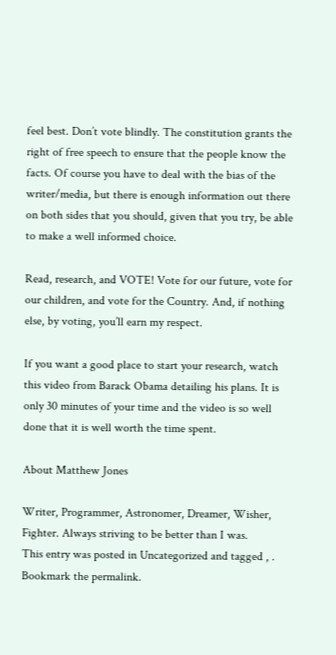feel best. Don’t vote blindly. The constitution grants the right of free speech to ensure that the people know the facts. Of course you have to deal with the bias of the writer/media, but there is enough information out there on both sides that you should, given that you try, be able to make a well informed choice.

Read, research, and VOTE! Vote for our future, vote for our children, and vote for the Country. And, if nothing else, by voting, you’ll earn my respect.

If you want a good place to start your research, watch this video from Barack Obama detailing his plans. It is only 30 minutes of your time and the video is so well done that it is well worth the time spent.

About Matthew Jones

Writer, Programmer, Astronomer, Dreamer, Wisher, Fighter. Always striving to be better than I was.
This entry was posted in Uncategorized and tagged , . Bookmark the permalink.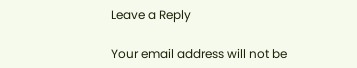Leave a Reply

Your email address will not be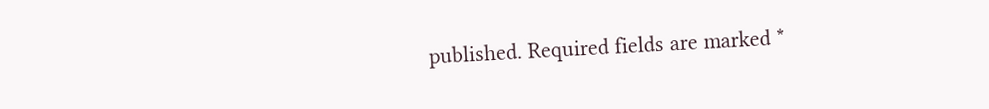published. Required fields are marked *